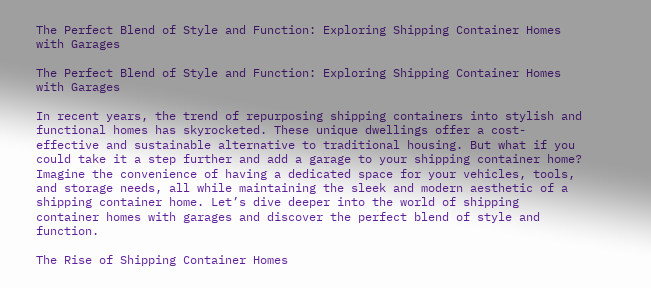The Perfect Blend of Style and Function: Exploring Shipping Container Homes with Garages

The Perfect Blend of Style and Function: Exploring Shipping Container Homes with Garages

In recent years, the trend of repurposing shipping containers into stylish and functional homes has skyrocketed. These unique dwellings offer a cost-effective and sustainable alternative to traditional housing. But what if you could take it a step further and add a garage to your shipping container home? Imagine the convenience of having a dedicated space for your vehicles, tools, and storage needs, all while maintaining the sleek and modern aesthetic of a shipping container home. Let’s dive deeper into the world of shipping container homes with garages and discover the perfect blend of style and function.

The Rise of Shipping Container Homes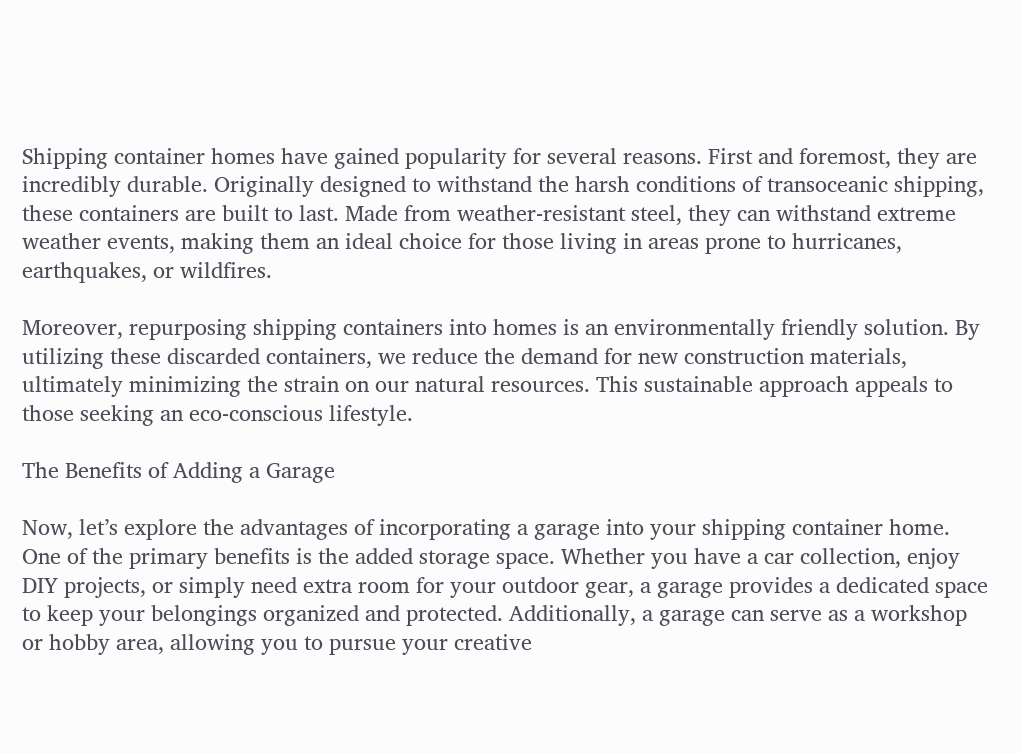Shipping container homes have gained popularity for several reasons. First and foremost, they are incredibly durable. Originally designed to withstand the harsh conditions of transoceanic shipping, these containers are built to last. Made from weather-resistant steel, they can withstand extreme weather events, making them an ideal choice for those living in areas prone to hurricanes, earthquakes, or wildfires.

Moreover, repurposing shipping containers into homes is an environmentally friendly solution. By utilizing these discarded containers, we reduce the demand for new construction materials, ultimately minimizing the strain on our natural resources. This sustainable approach appeals to those seeking an eco-conscious lifestyle.

The Benefits of Adding a Garage

Now, let’s explore the advantages of incorporating a garage into your shipping container home. One of the primary benefits is the added storage space. Whether you have a car collection, enjoy DIY projects, or simply need extra room for your outdoor gear, a garage provides a dedicated space to keep your belongings organized and protected. Additionally, a garage can serve as a workshop or hobby area, allowing you to pursue your creative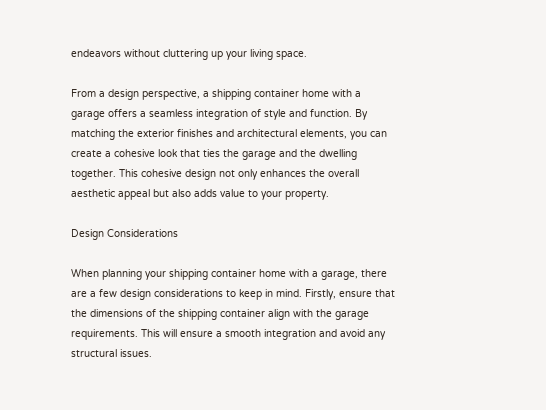endeavors without cluttering up your living space.

From a design perspective, a shipping container home with a garage offers a seamless integration of style and function. By matching the exterior finishes and architectural elements, you can create a cohesive look that ties the garage and the dwelling together. This cohesive design not only enhances the overall aesthetic appeal but also adds value to your property.

Design Considerations

When planning your shipping container home with a garage, there are a few design considerations to keep in mind. Firstly, ensure that the dimensions of the shipping container align with the garage requirements. This will ensure a smooth integration and avoid any structural issues.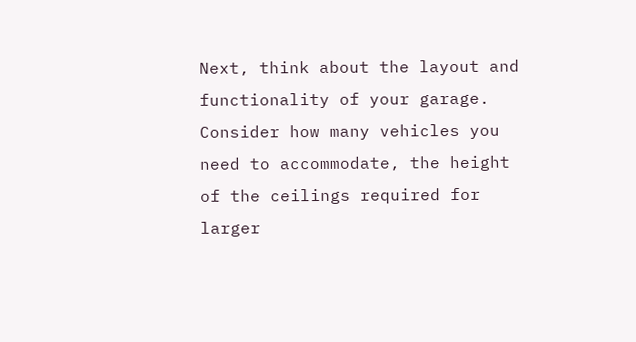Next, think about the layout and functionality of your garage. Consider how many vehicles you need to accommodate, the height of the ceilings required for larger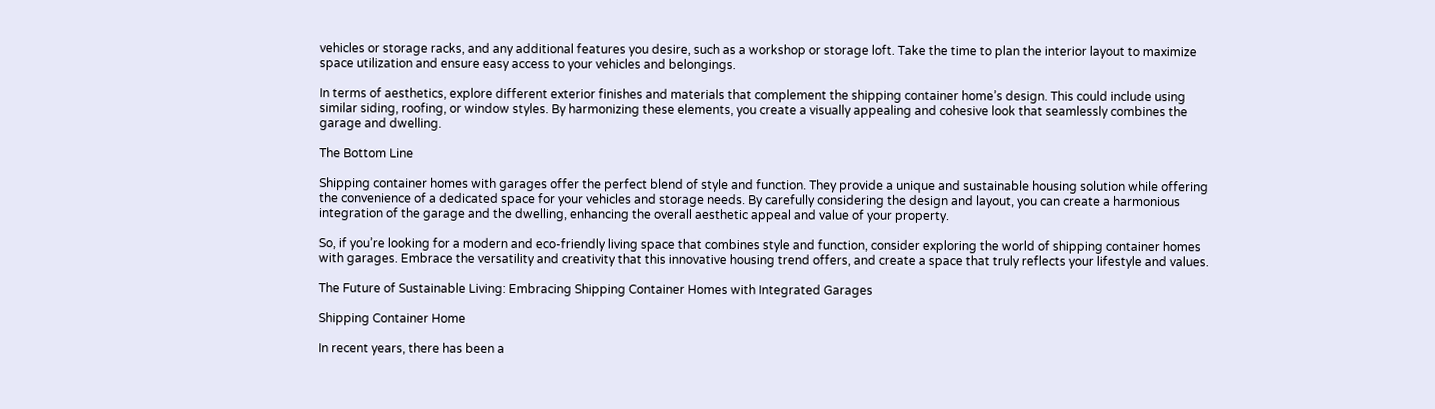vehicles or storage racks, and any additional features you desire, such as a workshop or storage loft. Take the time to plan the interior layout to maximize space utilization and ensure easy access to your vehicles and belongings.

In terms of aesthetics, explore different exterior finishes and materials that complement the shipping container home’s design. This could include using similar siding, roofing, or window styles. By harmonizing these elements, you create a visually appealing and cohesive look that seamlessly combines the garage and dwelling.

The Bottom Line

Shipping container homes with garages offer the perfect blend of style and function. They provide a unique and sustainable housing solution while offering the convenience of a dedicated space for your vehicles and storage needs. By carefully considering the design and layout, you can create a harmonious integration of the garage and the dwelling, enhancing the overall aesthetic appeal and value of your property.

So, if you’re looking for a modern and eco-friendly living space that combines style and function, consider exploring the world of shipping container homes with garages. Embrace the versatility and creativity that this innovative housing trend offers, and create a space that truly reflects your lifestyle and values.

The Future of Sustainable Living: Embracing Shipping Container Homes with Integrated Garages

Shipping Container Home

In recent years, there has been a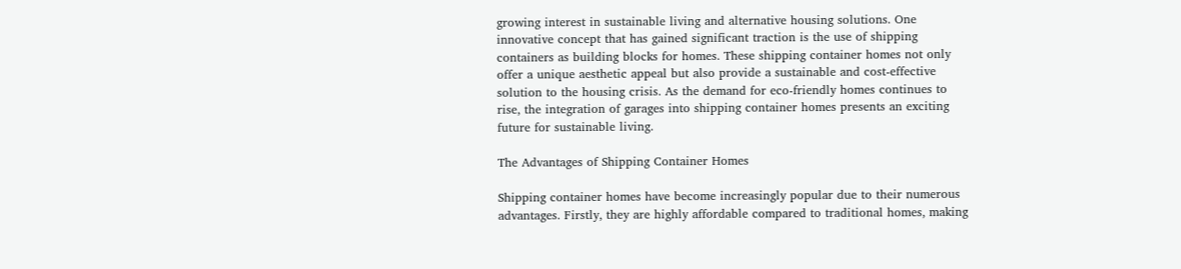growing interest in sustainable living and alternative housing solutions. One innovative concept that has gained significant traction is the use of shipping containers as building blocks for homes. These shipping container homes not only offer a unique aesthetic appeal but also provide a sustainable and cost-effective solution to the housing crisis. As the demand for eco-friendly homes continues to rise, the integration of garages into shipping container homes presents an exciting future for sustainable living.

The Advantages of Shipping Container Homes

Shipping container homes have become increasingly popular due to their numerous advantages. Firstly, they are highly affordable compared to traditional homes, making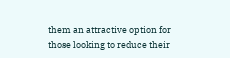them an attractive option for those looking to reduce their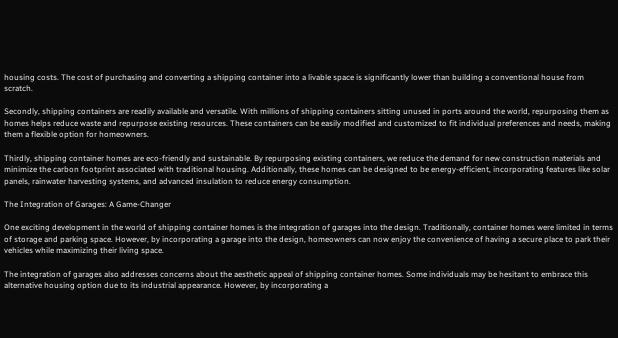housing costs. The cost of purchasing and converting a shipping container into a livable space is significantly lower than building a conventional house from scratch.

Secondly, shipping containers are readily available and versatile. With millions of shipping containers sitting unused in ports around the world, repurposing them as homes helps reduce waste and repurpose existing resources. These containers can be easily modified and customized to fit individual preferences and needs, making them a flexible option for homeowners.

Thirdly, shipping container homes are eco-friendly and sustainable. By repurposing existing containers, we reduce the demand for new construction materials and minimize the carbon footprint associated with traditional housing. Additionally, these homes can be designed to be energy-efficient, incorporating features like solar panels, rainwater harvesting systems, and advanced insulation to reduce energy consumption.

The Integration of Garages: A Game-Changer

One exciting development in the world of shipping container homes is the integration of garages into the design. Traditionally, container homes were limited in terms of storage and parking space. However, by incorporating a garage into the design, homeowners can now enjoy the convenience of having a secure place to park their vehicles while maximizing their living space.

The integration of garages also addresses concerns about the aesthetic appeal of shipping container homes. Some individuals may be hesitant to embrace this alternative housing option due to its industrial appearance. However, by incorporating a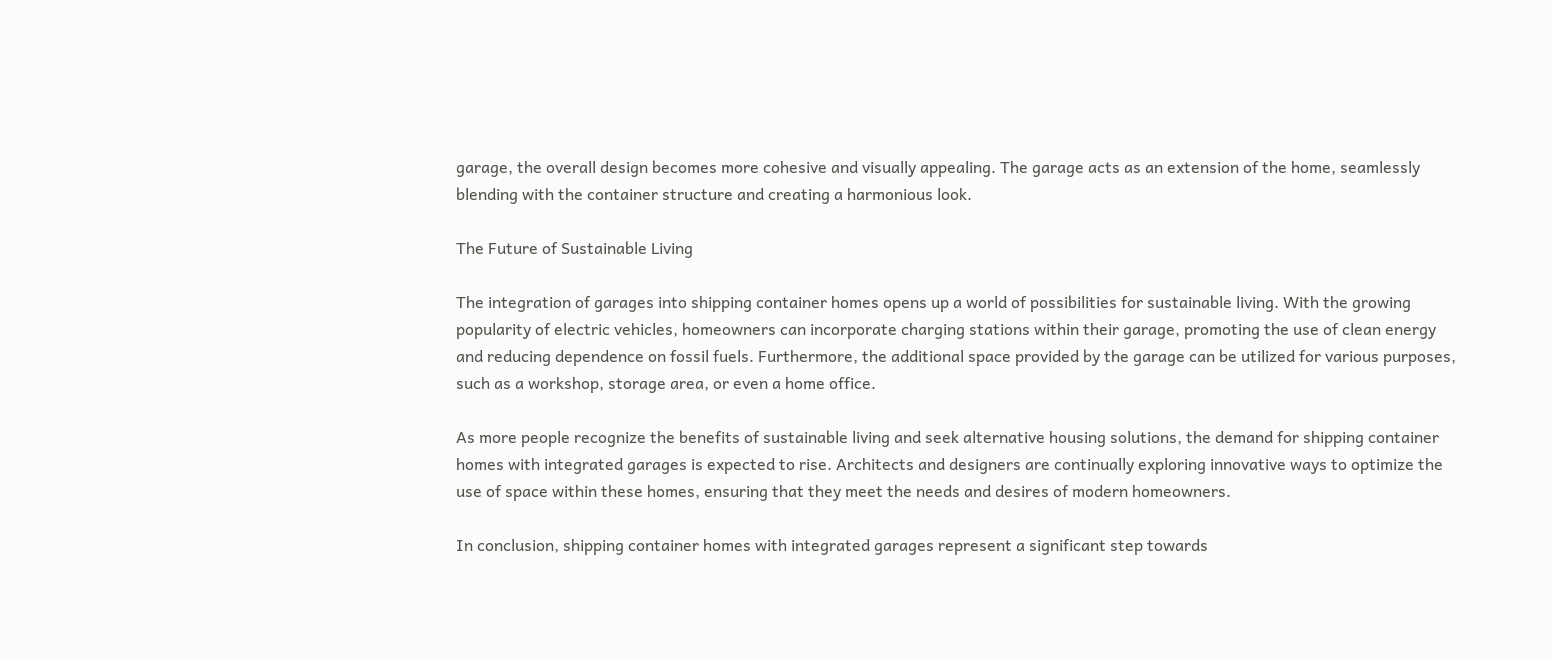garage, the overall design becomes more cohesive and visually appealing. The garage acts as an extension of the home, seamlessly blending with the container structure and creating a harmonious look.

The Future of Sustainable Living

The integration of garages into shipping container homes opens up a world of possibilities for sustainable living. With the growing popularity of electric vehicles, homeowners can incorporate charging stations within their garage, promoting the use of clean energy and reducing dependence on fossil fuels. Furthermore, the additional space provided by the garage can be utilized for various purposes, such as a workshop, storage area, or even a home office.

As more people recognize the benefits of sustainable living and seek alternative housing solutions, the demand for shipping container homes with integrated garages is expected to rise. Architects and designers are continually exploring innovative ways to optimize the use of space within these homes, ensuring that they meet the needs and desires of modern homeowners.

In conclusion, shipping container homes with integrated garages represent a significant step towards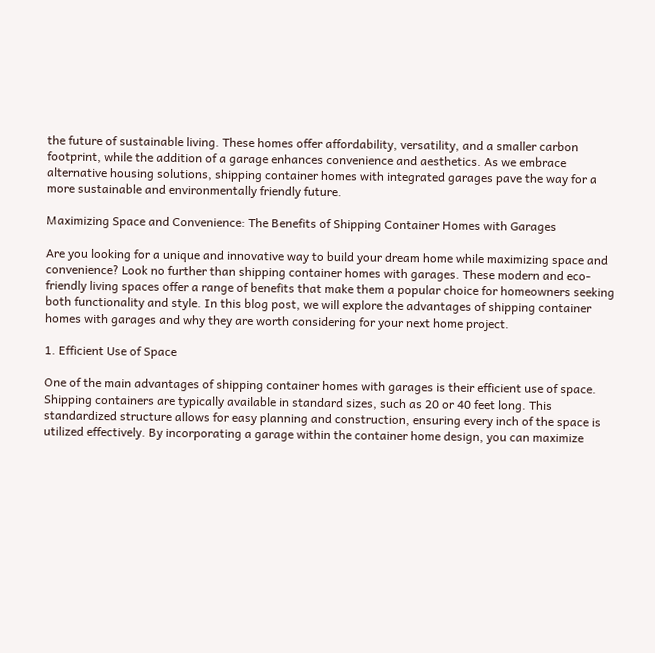the future of sustainable living. These homes offer affordability, versatility, and a smaller carbon footprint, while the addition of a garage enhances convenience and aesthetics. As we embrace alternative housing solutions, shipping container homes with integrated garages pave the way for a more sustainable and environmentally friendly future.

Maximizing Space and Convenience: The Benefits of Shipping Container Homes with Garages

Are you looking for a unique and innovative way to build your dream home while maximizing space and convenience? Look no further than shipping container homes with garages. These modern and eco-friendly living spaces offer a range of benefits that make them a popular choice for homeowners seeking both functionality and style. In this blog post, we will explore the advantages of shipping container homes with garages and why they are worth considering for your next home project.

1. Efficient Use of Space

One of the main advantages of shipping container homes with garages is their efficient use of space. Shipping containers are typically available in standard sizes, such as 20 or 40 feet long. This standardized structure allows for easy planning and construction, ensuring every inch of the space is utilized effectively. By incorporating a garage within the container home design, you can maximize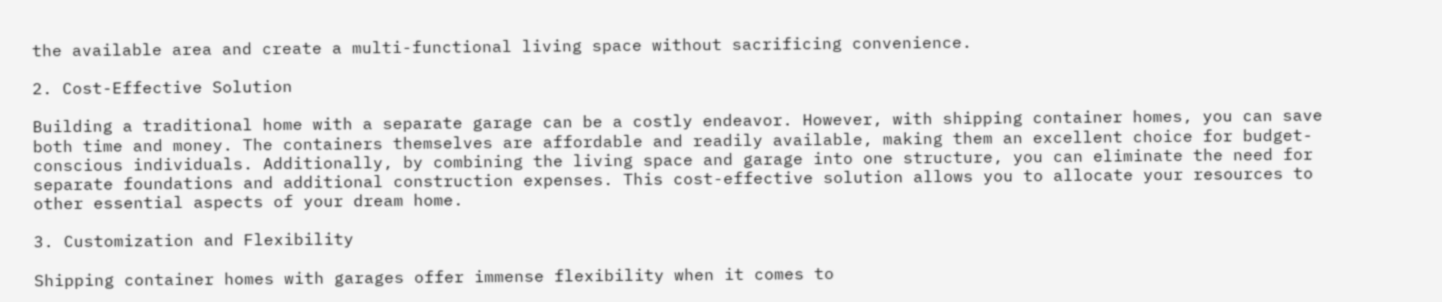the available area and create a multi-functional living space without sacrificing convenience.

2. Cost-Effective Solution

Building a traditional home with a separate garage can be a costly endeavor. However, with shipping container homes, you can save both time and money. The containers themselves are affordable and readily available, making them an excellent choice for budget-conscious individuals. Additionally, by combining the living space and garage into one structure, you can eliminate the need for separate foundations and additional construction expenses. This cost-effective solution allows you to allocate your resources to other essential aspects of your dream home.

3. Customization and Flexibility

Shipping container homes with garages offer immense flexibility when it comes to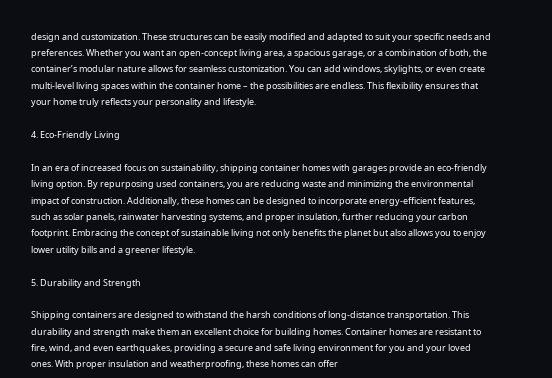design and customization. These structures can be easily modified and adapted to suit your specific needs and preferences. Whether you want an open-concept living area, a spacious garage, or a combination of both, the container’s modular nature allows for seamless customization. You can add windows, skylights, or even create multi-level living spaces within the container home – the possibilities are endless. This flexibility ensures that your home truly reflects your personality and lifestyle.

4. Eco-Friendly Living

In an era of increased focus on sustainability, shipping container homes with garages provide an eco-friendly living option. By repurposing used containers, you are reducing waste and minimizing the environmental impact of construction. Additionally, these homes can be designed to incorporate energy-efficient features, such as solar panels, rainwater harvesting systems, and proper insulation, further reducing your carbon footprint. Embracing the concept of sustainable living not only benefits the planet but also allows you to enjoy lower utility bills and a greener lifestyle.

5. Durability and Strength

Shipping containers are designed to withstand the harsh conditions of long-distance transportation. This durability and strength make them an excellent choice for building homes. Container homes are resistant to fire, wind, and even earthquakes, providing a secure and safe living environment for you and your loved ones. With proper insulation and weatherproofing, these homes can offer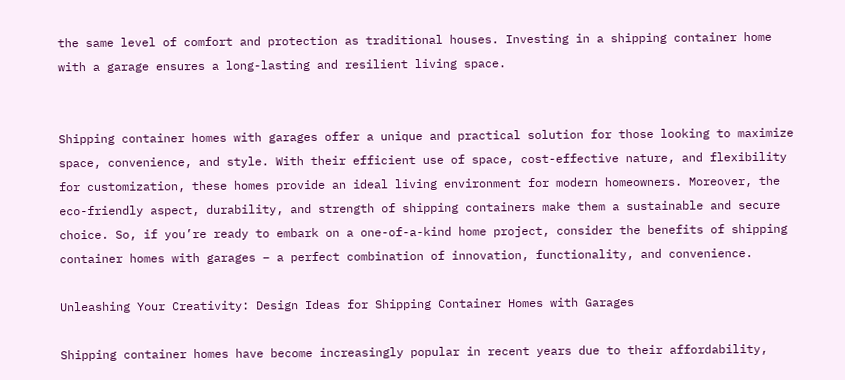the same level of comfort and protection as traditional houses. Investing in a shipping container home with a garage ensures a long-lasting and resilient living space.


Shipping container homes with garages offer a unique and practical solution for those looking to maximize space, convenience, and style. With their efficient use of space, cost-effective nature, and flexibility for customization, these homes provide an ideal living environment for modern homeowners. Moreover, the eco-friendly aspect, durability, and strength of shipping containers make them a sustainable and secure choice. So, if you’re ready to embark on a one-of-a-kind home project, consider the benefits of shipping container homes with garages – a perfect combination of innovation, functionality, and convenience.

Unleashing Your Creativity: Design Ideas for Shipping Container Homes with Garages

Shipping container homes have become increasingly popular in recent years due to their affordability,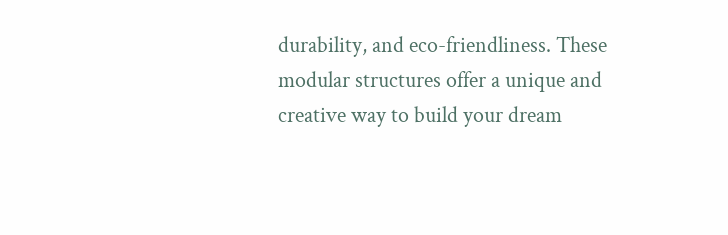durability, and eco-friendliness. These modular structures offer a unique and creative way to build your dream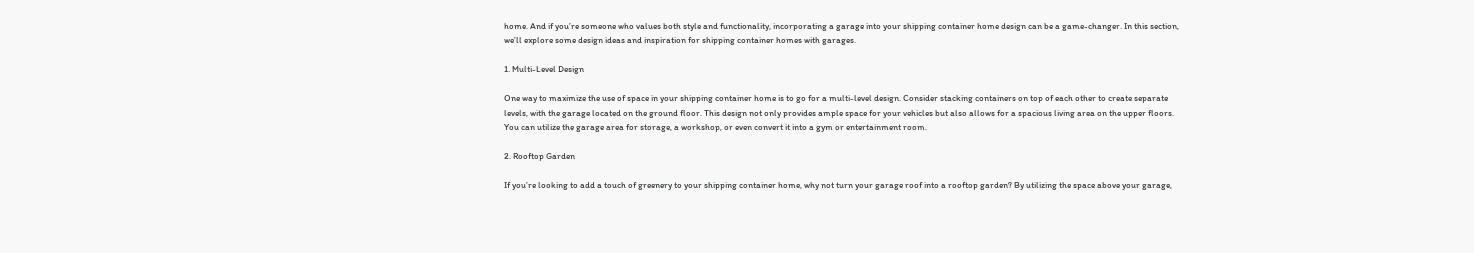home. And if you’re someone who values both style and functionality, incorporating a garage into your shipping container home design can be a game-changer. In this section, we’ll explore some design ideas and inspiration for shipping container homes with garages.

1. Multi-Level Design

One way to maximize the use of space in your shipping container home is to go for a multi-level design. Consider stacking containers on top of each other to create separate levels, with the garage located on the ground floor. This design not only provides ample space for your vehicles but also allows for a spacious living area on the upper floors. You can utilize the garage area for storage, a workshop, or even convert it into a gym or entertainment room.

2. Rooftop Garden

If you’re looking to add a touch of greenery to your shipping container home, why not turn your garage roof into a rooftop garden? By utilizing the space above your garage,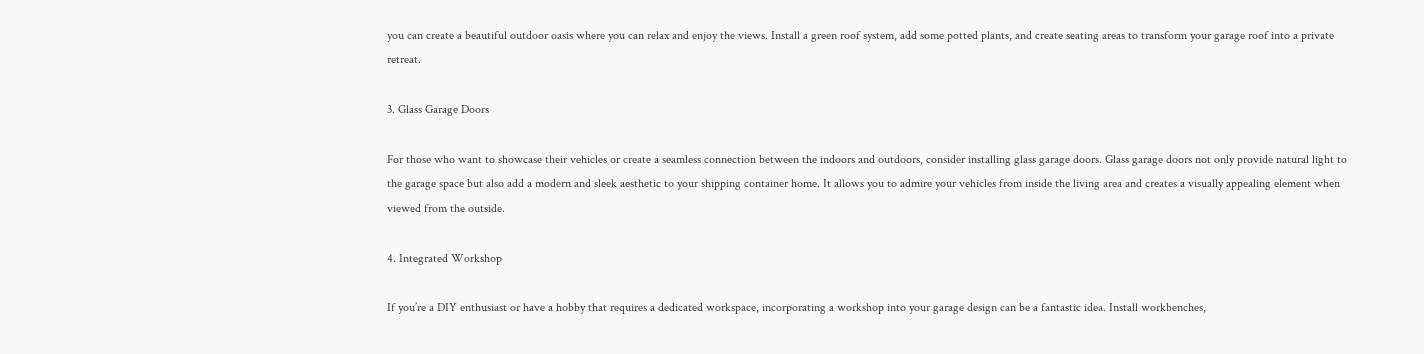you can create a beautiful outdoor oasis where you can relax and enjoy the views. Install a green roof system, add some potted plants, and create seating areas to transform your garage roof into a private retreat.

3. Glass Garage Doors

For those who want to showcase their vehicles or create a seamless connection between the indoors and outdoors, consider installing glass garage doors. Glass garage doors not only provide natural light to the garage space but also add a modern and sleek aesthetic to your shipping container home. It allows you to admire your vehicles from inside the living area and creates a visually appealing element when viewed from the outside.

4. Integrated Workshop

If you’re a DIY enthusiast or have a hobby that requires a dedicated workspace, incorporating a workshop into your garage design can be a fantastic idea. Install workbenches,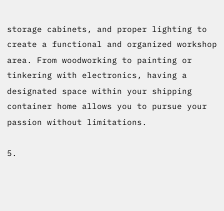storage cabinets, and proper lighting to create a functional and organized workshop area. From woodworking to painting or tinkering with electronics, having a designated space within your shipping container home allows you to pursue your passion without limitations.

5.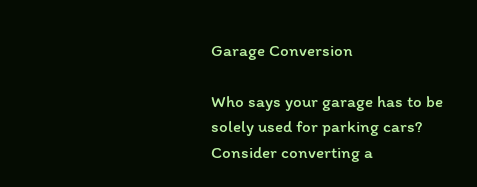Garage Conversion

Who says your garage has to be solely used for parking cars? Consider converting a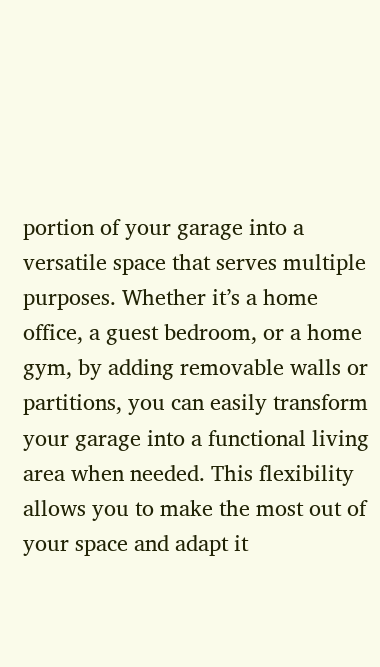portion of your garage into a versatile space that serves multiple purposes. Whether it’s a home office, a guest bedroom, or a home gym, by adding removable walls or partitions, you can easily transform your garage into a functional living area when needed. This flexibility allows you to make the most out of your space and adapt it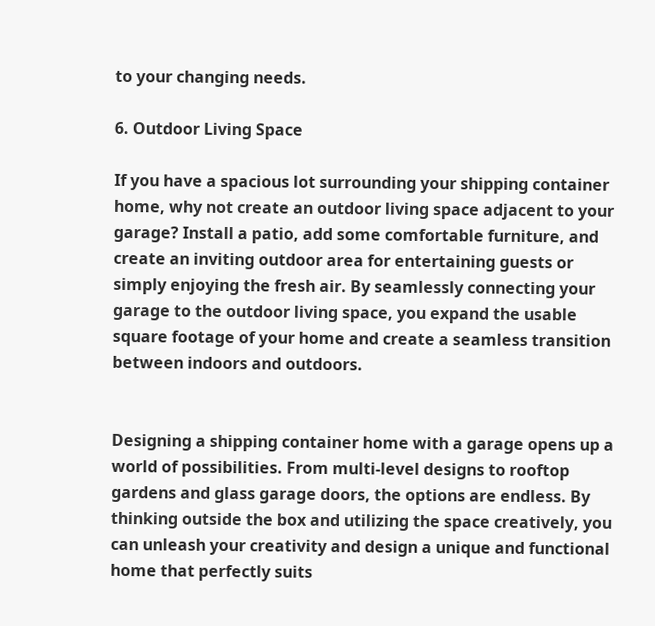to your changing needs.

6. Outdoor Living Space

If you have a spacious lot surrounding your shipping container home, why not create an outdoor living space adjacent to your garage? Install a patio, add some comfortable furniture, and create an inviting outdoor area for entertaining guests or simply enjoying the fresh air. By seamlessly connecting your garage to the outdoor living space, you expand the usable square footage of your home and create a seamless transition between indoors and outdoors.


Designing a shipping container home with a garage opens up a world of possibilities. From multi-level designs to rooftop gardens and glass garage doors, the options are endless. By thinking outside the box and utilizing the space creatively, you can unleash your creativity and design a unique and functional home that perfectly suits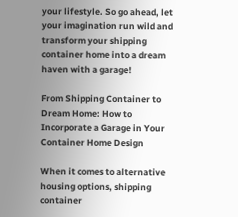your lifestyle. So go ahead, let your imagination run wild and transform your shipping container home into a dream haven with a garage!

From Shipping Container to Dream Home: How to Incorporate a Garage in Your Container Home Design

When it comes to alternative housing options, shipping container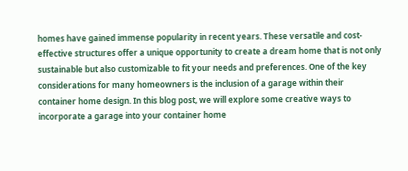homes have gained immense popularity in recent years. These versatile and cost-effective structures offer a unique opportunity to create a dream home that is not only sustainable but also customizable to fit your needs and preferences. One of the key considerations for many homeowners is the inclusion of a garage within their container home design. In this blog post, we will explore some creative ways to incorporate a garage into your container home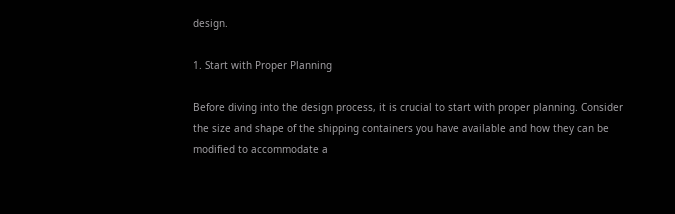design.

1. Start with Proper Planning

Before diving into the design process, it is crucial to start with proper planning. Consider the size and shape of the shipping containers you have available and how they can be modified to accommodate a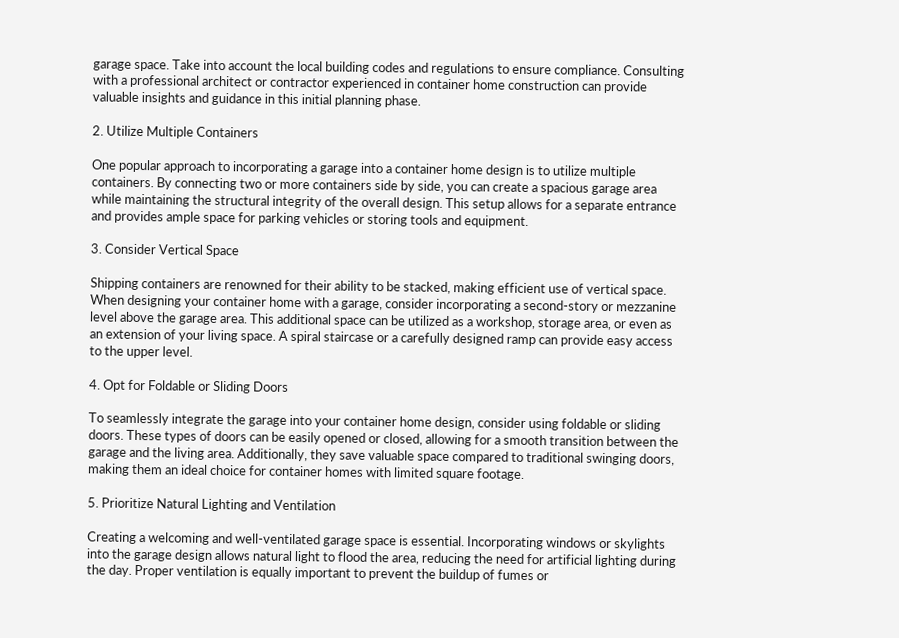garage space. Take into account the local building codes and regulations to ensure compliance. Consulting with a professional architect or contractor experienced in container home construction can provide valuable insights and guidance in this initial planning phase.

2. Utilize Multiple Containers

One popular approach to incorporating a garage into a container home design is to utilize multiple containers. By connecting two or more containers side by side, you can create a spacious garage area while maintaining the structural integrity of the overall design. This setup allows for a separate entrance and provides ample space for parking vehicles or storing tools and equipment.

3. Consider Vertical Space

Shipping containers are renowned for their ability to be stacked, making efficient use of vertical space. When designing your container home with a garage, consider incorporating a second-story or mezzanine level above the garage area. This additional space can be utilized as a workshop, storage area, or even as an extension of your living space. A spiral staircase or a carefully designed ramp can provide easy access to the upper level.

4. Opt for Foldable or Sliding Doors

To seamlessly integrate the garage into your container home design, consider using foldable or sliding doors. These types of doors can be easily opened or closed, allowing for a smooth transition between the garage and the living area. Additionally, they save valuable space compared to traditional swinging doors, making them an ideal choice for container homes with limited square footage.

5. Prioritize Natural Lighting and Ventilation

Creating a welcoming and well-ventilated garage space is essential. Incorporating windows or skylights into the garage design allows natural light to flood the area, reducing the need for artificial lighting during the day. Proper ventilation is equally important to prevent the buildup of fumes or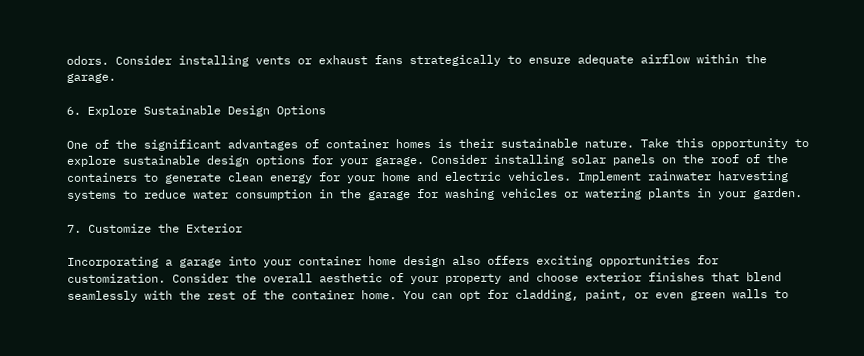odors. Consider installing vents or exhaust fans strategically to ensure adequate airflow within the garage.

6. Explore Sustainable Design Options

One of the significant advantages of container homes is their sustainable nature. Take this opportunity to explore sustainable design options for your garage. Consider installing solar panels on the roof of the containers to generate clean energy for your home and electric vehicles. Implement rainwater harvesting systems to reduce water consumption in the garage for washing vehicles or watering plants in your garden.

7. Customize the Exterior

Incorporating a garage into your container home design also offers exciting opportunities for customization. Consider the overall aesthetic of your property and choose exterior finishes that blend seamlessly with the rest of the container home. You can opt for cladding, paint, or even green walls to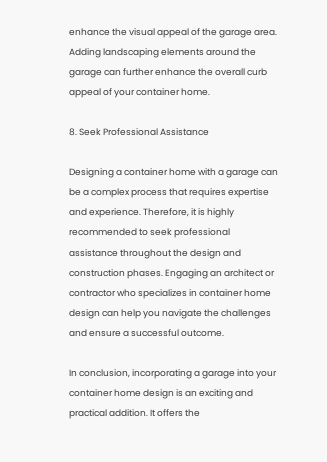enhance the visual appeal of the garage area. Adding landscaping elements around the garage can further enhance the overall curb appeal of your container home.

8. Seek Professional Assistance

Designing a container home with a garage can be a complex process that requires expertise and experience. Therefore, it is highly recommended to seek professional assistance throughout the design and construction phases. Engaging an architect or contractor who specializes in container home design can help you navigate the challenges and ensure a successful outcome.

In conclusion, incorporating a garage into your container home design is an exciting and practical addition. It offers the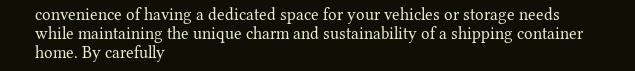convenience of having a dedicated space for your vehicles or storage needs while maintaining the unique charm and sustainability of a shipping container home. By carefully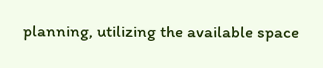planning, utilizing the available space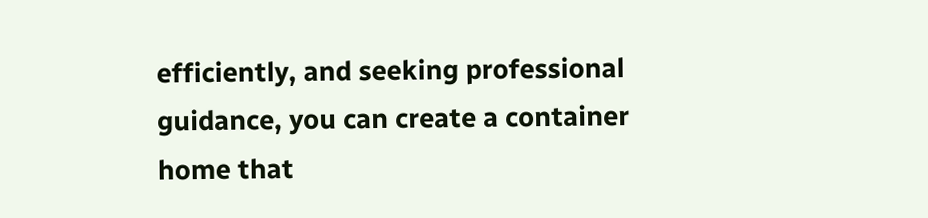efficiently, and seeking professional guidance, you can create a container home that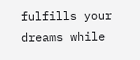fulfills your dreams while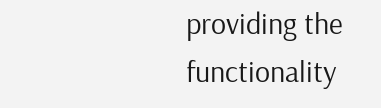providing the functionality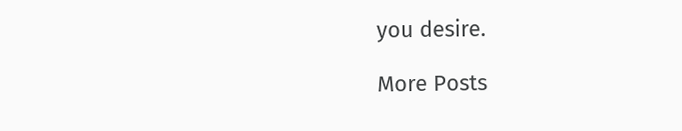you desire.

More Posts